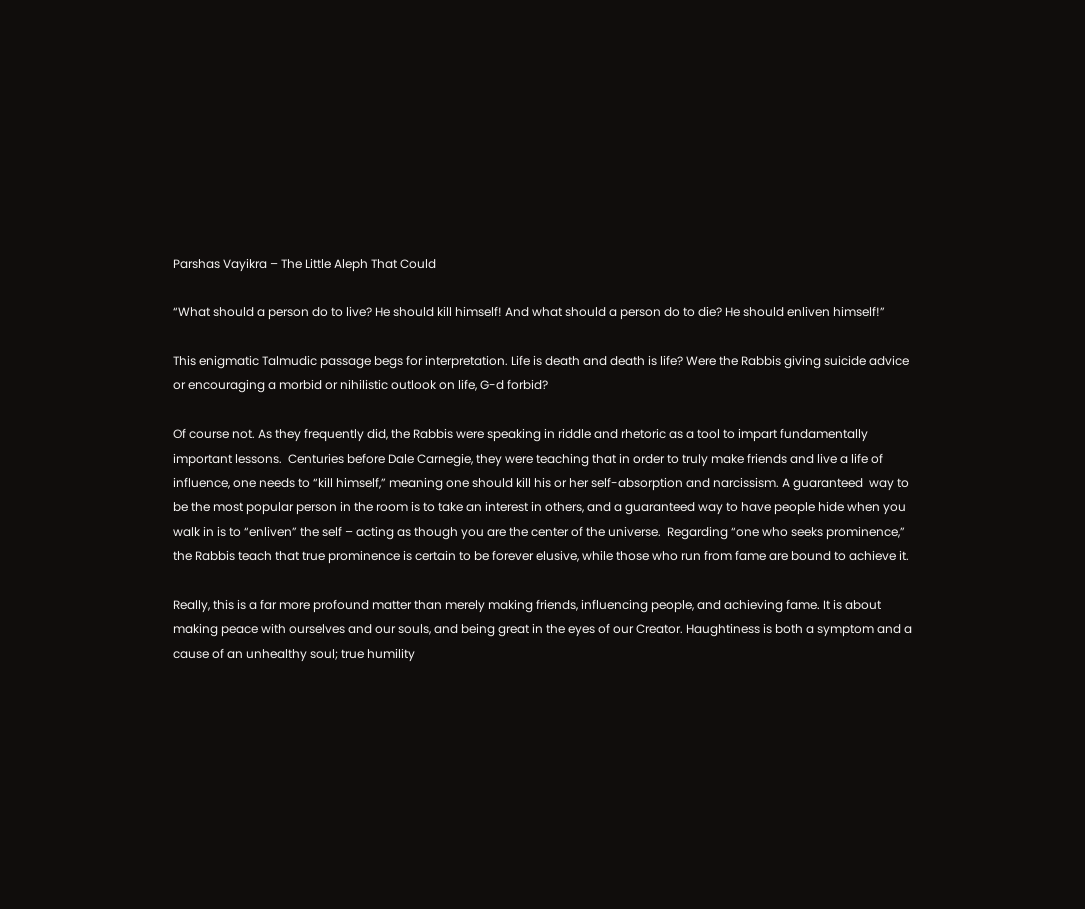Parshas Vayikra – The Little Aleph That Could

“What should a person do to live? He should kill himself! And what should a person do to die? He should enliven himself!”

This enigmatic Talmudic passage begs for interpretation. Life is death and death is life? Were the Rabbis giving suicide advice or encouraging a morbid or nihilistic outlook on life, G-d forbid?

Of course not. As they frequently did, the Rabbis were speaking in riddle and rhetoric as a tool to impart fundamentally important lessons.  Centuries before Dale Carnegie, they were teaching that in order to truly make friends and live a life of influence, one needs to “kill himself,” meaning one should kill his or her self-absorption and narcissism. A guaranteed  way to be the most popular person in the room is to take an interest in others, and a guaranteed way to have people hide when you walk in is to “enliven” the self – acting as though you are the center of the universe.  Regarding “one who seeks prominence,” the Rabbis teach that true prominence is certain to be forever elusive, while those who run from fame are bound to achieve it.

Really, this is a far more profound matter than merely making friends, influencing people, and achieving fame. It is about making peace with ourselves and our souls, and being great in the eyes of our Creator. Haughtiness is both a symptom and a cause of an unhealthy soul; true humility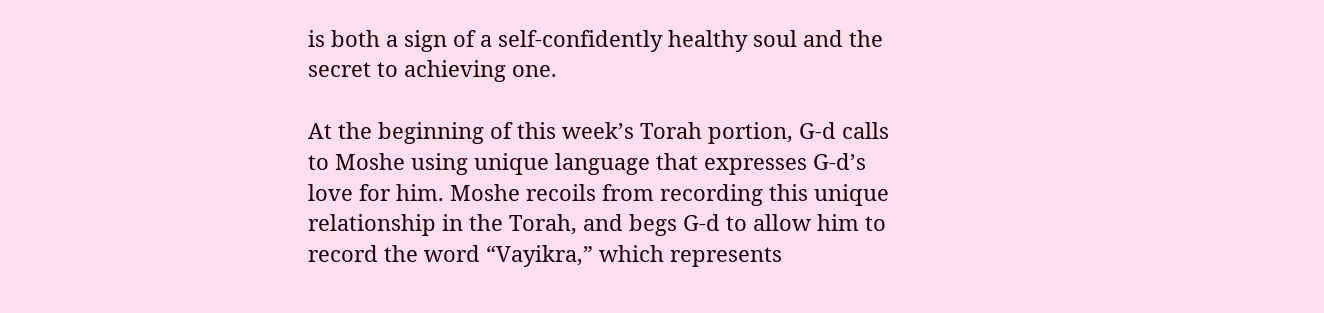is both a sign of a self-confidently healthy soul and the secret to achieving one.

At the beginning of this week’s Torah portion, G-d calls to Moshe using unique language that expresses G-d’s love for him. Moshe recoils from recording this unique relationship in the Torah, and begs G-d to allow him to record the word “Vayikra,” which represents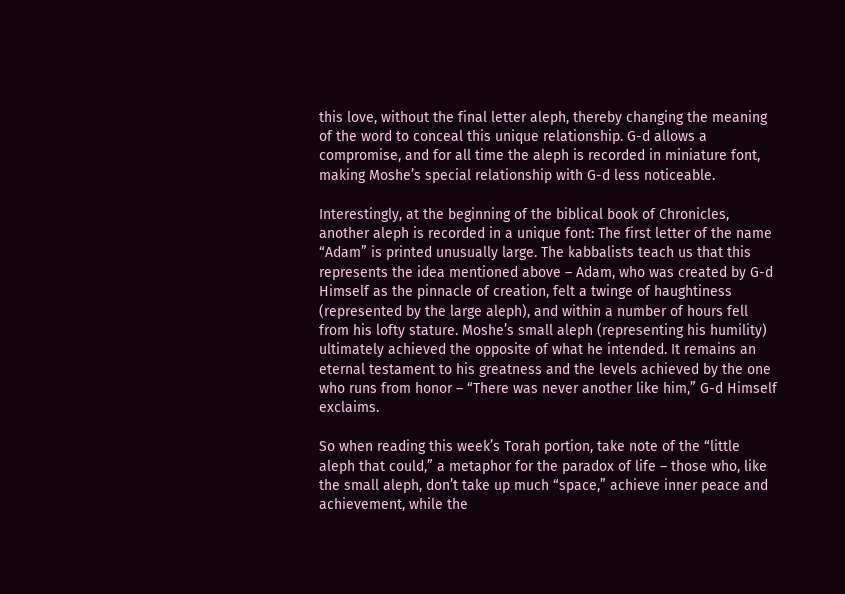this love, without the final letter aleph, thereby changing the meaning of the word to conceal this unique relationship. G-d allows a compromise, and for all time the aleph is recorded in miniature font, making Moshe’s special relationship with G-d less noticeable.

Interestingly, at the beginning of the biblical book of Chronicles, another aleph is recorded in a unique font: The first letter of the name “Adam” is printed unusually large. The kabbalists teach us that this represents the idea mentioned above – Adam, who was created by G-d Himself as the pinnacle of creation, felt a twinge of haughtiness (represented by the large aleph), and within a number of hours fell from his lofty stature. Moshe’s small aleph (representing his humility) ultimately achieved the opposite of what he intended. It remains an eternal testament to his greatness and the levels achieved by the one who runs from honor – “There was never another like him,” G-d Himself exclaims.

So when reading this week’s Torah portion, take note of the “little aleph that could,” a metaphor for the paradox of life – those who, like the small aleph, don’t take up much “space,” achieve inner peace and achievement, while the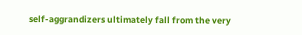self-aggrandizers ultimately fall from the very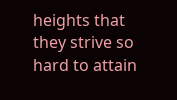heights that they strive so hard to attain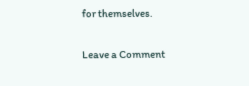for themselves.

Leave a Comment